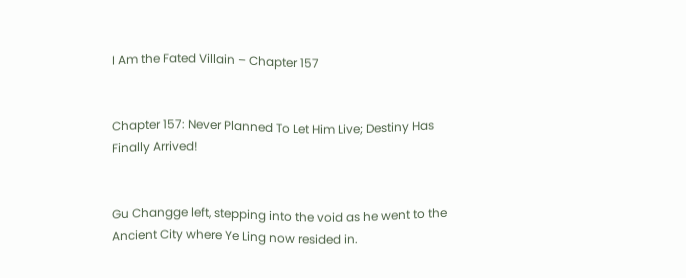I Am the Fated Villain – Chapter 157


Chapter 157: Never Planned To Let Him Live; Destiny Has Finally Arrived!


Gu Changge left, stepping into the void as he went to the Ancient City where Ye Ling now resided in.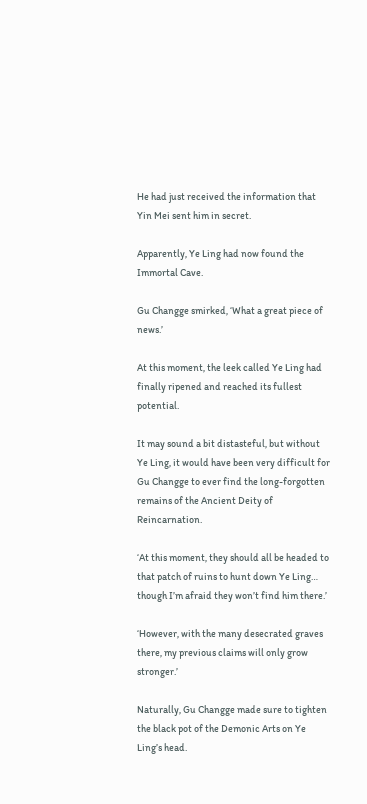He had just received the information that Yin Mei sent him in secret.

Apparently, Ye Ling had now found the Immortal Cave.

Gu Changge smirked, ‘What a great piece of news.’

At this moment, the leek called Ye Ling had finally ripened and reached its fullest potential.

It may sound a bit distasteful, but without Ye Ling, it would have been very difficult for Gu Changge to ever find the long-forgotten remains of the Ancient Deity of Reincarnation.

‘At this moment, they should all be headed to that patch of ruins to hunt down Ye Ling… though I’m afraid they won’t find him there.’

‘However, with the many desecrated graves there, my previous claims will only grow stronger.’

Naturally, Gu Changge made sure to tighten the black pot of the Demonic Arts on Ye Ling’s head.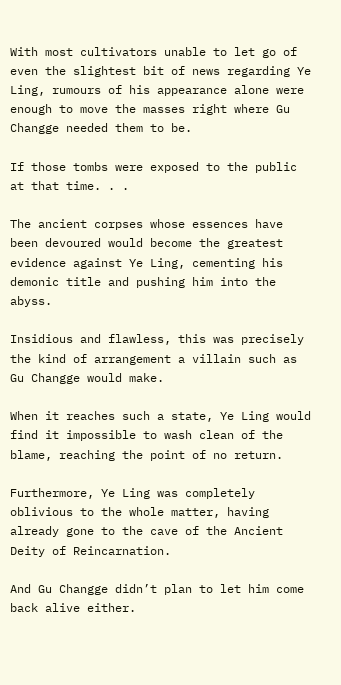With most cultivators unable to let go of even the slightest bit of news regarding Ye Ling, rumours of his appearance alone were enough to move the masses right where Gu Changge needed them to be.

If those tombs were exposed to the public at that time. . .

The ancient corpses whose essences have been devoured would become the greatest evidence against Ye Ling, cementing his demonic title and pushing him into the abyss.

Insidious and flawless, this was precisely the kind of arrangement a villain such as Gu Changge would make.

When it reaches such a state, Ye Ling would find it impossible to wash clean of the blame, reaching the point of no return.

Furthermore, Ye Ling was completely oblivious to the whole matter, having already gone to the cave of the Ancient Deity of Reincarnation.

And Gu Changge didn’t plan to let him come back alive either.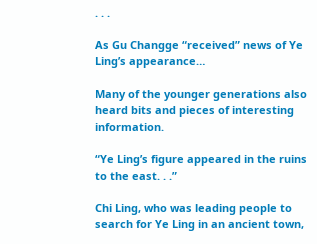. . .

As Gu Changge “received” news of Ye Ling’s appearance…

Many of the younger generations also heard bits and pieces of interesting information.

“Ye Ling’s figure appeared in the ruins to the east. . .”

Chi Ling, who was leading people to search for Ye Ling in an ancient town,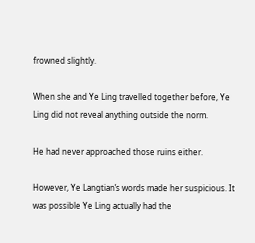frowned slightly.

When she and Ye Ling travelled together before, Ye Ling did not reveal anything outside the norm.

He had never approached those ruins either.

However, Ye Langtian’s words made her suspicious. It was possible Ye Ling actually had the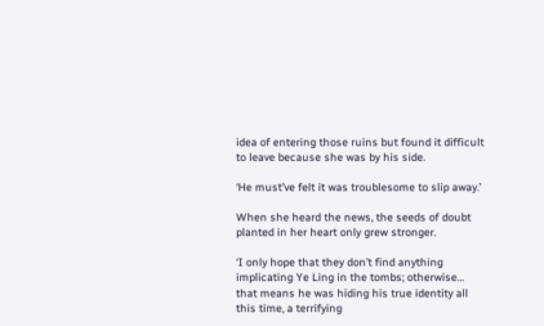idea of entering those ruins but found it difficult to leave because she was by his side.

‘He must’ve felt it was troublesome to slip away.’

When she heard the news, the seeds of doubt planted in her heart only grew stronger.

‘I only hope that they don’t find anything implicating Ye Ling in the tombs; otherwise… that means he was hiding his true identity all this time, a terrifying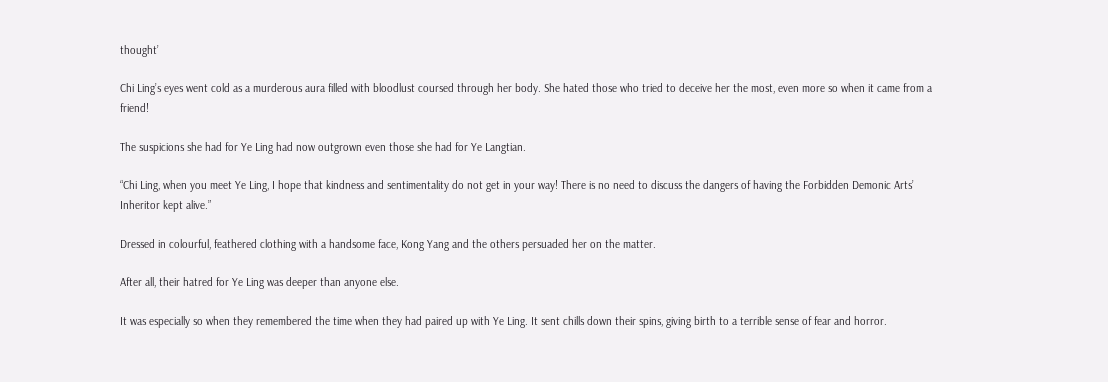thought’

Chi Ling’s eyes went cold as a murderous aura filled with bloodlust coursed through her body. She hated those who tried to deceive her the most, even more so when it came from a friend!

The suspicions she had for Ye Ling had now outgrown even those she had for Ye Langtian.

“Chi Ling, when you meet Ye Ling, I hope that kindness and sentimentality do not get in your way! There is no need to discuss the dangers of having the Forbidden Demonic Arts’ Inheritor kept alive.”

Dressed in colourful, feathered clothing with a handsome face, Kong Yang and the others persuaded her on the matter.

After all, their hatred for Ye Ling was deeper than anyone else.

It was especially so when they remembered the time when they had paired up with Ye Ling. It sent chills down their spins, giving birth to a terrible sense of fear and horror.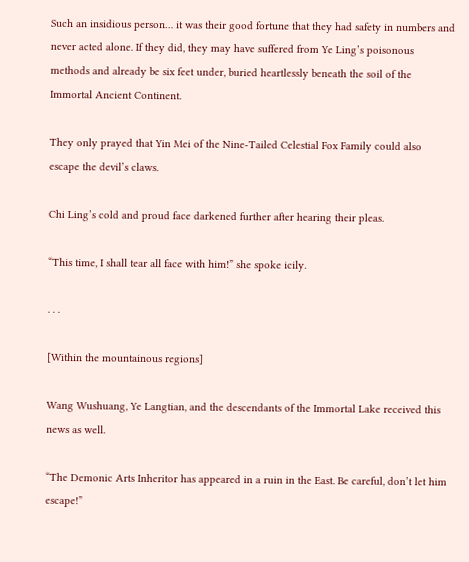Such an insidious person… it was their good fortune that they had safety in numbers and never acted alone. If they did, they may have suffered from Ye Ling’s poisonous methods and already be six feet under, buried heartlessly beneath the soil of the Immortal Ancient Continent.

They only prayed that Yin Mei of the Nine-Tailed Celestial Fox Family could also escape the devil’s claws.

Chi Ling’s cold and proud face darkened further after hearing their pleas.

“This time, I shall tear all face with him!” she spoke icily.

. . .

[Within the mountainous regions]

Wang Wushuang, Ye Langtian, and the descendants of the Immortal Lake received this news as well.

“The Demonic Arts Inheritor has appeared in a ruin in the East. Be careful, don’t let him escape!”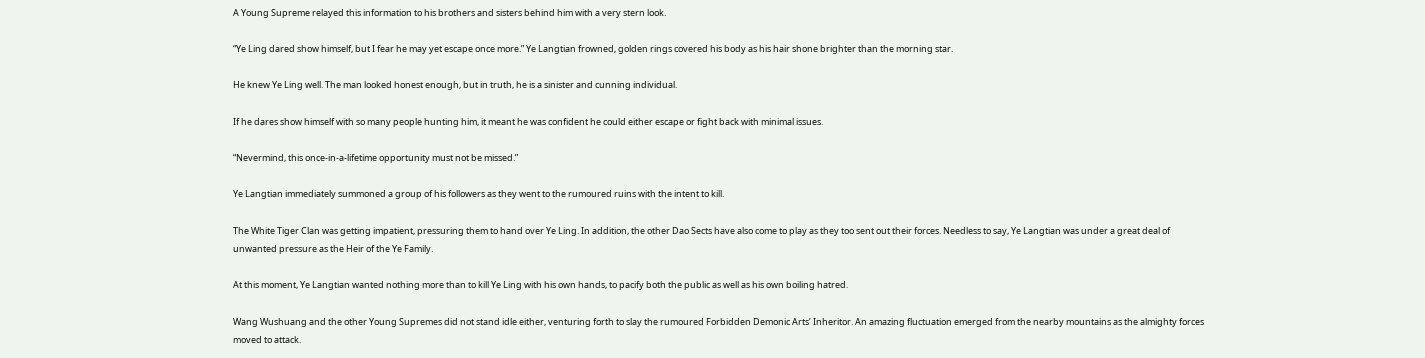A Young Supreme relayed this information to his brothers and sisters behind him with a very stern look.

“Ye Ling dared show himself, but I fear he may yet escape once more.” Ye Langtian frowned, golden rings covered his body as his hair shone brighter than the morning star.

He knew Ye Ling well. The man looked honest enough, but in truth, he is a sinister and cunning individual.

If he dares show himself with so many people hunting him, it meant he was confident he could either escape or fight back with minimal issues.

“Nevermind, this once-in-a-lifetime opportunity must not be missed.”

Ye Langtian immediately summoned a group of his followers as they went to the rumoured ruins with the intent to kill.

The White Tiger Clan was getting impatient, pressuring them to hand over Ye Ling. In addition, the other Dao Sects have also come to play as they too sent out their forces. Needless to say, Ye Langtian was under a great deal of unwanted pressure as the Heir of the Ye Family.

At this moment, Ye Langtian wanted nothing more than to kill Ye Ling with his own hands, to pacify both the public as well as his own boiling hatred.

Wang Wushuang and the other Young Supremes did not stand idle either, venturing forth to slay the rumoured Forbidden Demonic Arts’ Inheritor. An amazing fluctuation emerged from the nearby mountains as the almighty forces moved to attack.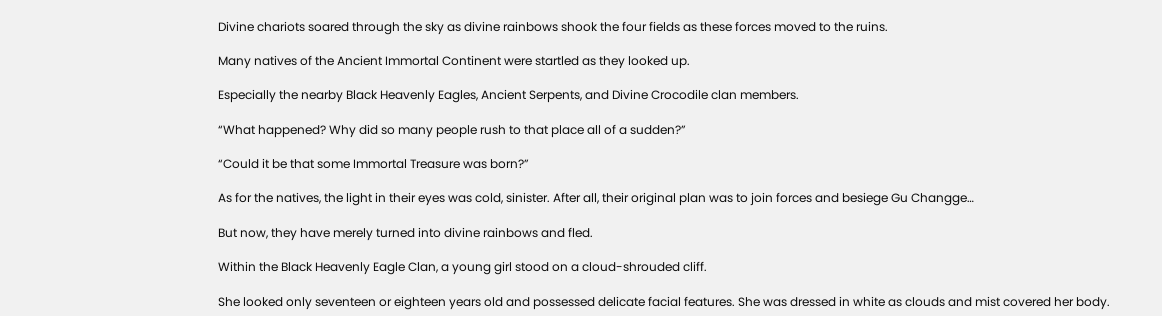Divine chariots soared through the sky as divine rainbows shook the four fields as these forces moved to the ruins.

Many natives of the Ancient Immortal Continent were startled as they looked up.

Especially the nearby Black Heavenly Eagles, Ancient Serpents, and Divine Crocodile clan members.

“What happened? Why did so many people rush to that place all of a sudden?”

“Could it be that some Immortal Treasure was born?”

As for the natives, the light in their eyes was cold, sinister. After all, their original plan was to join forces and besiege Gu Changge…

But now, they have merely turned into divine rainbows and fled.

Within the Black Heavenly Eagle Clan, a young girl stood on a cloud-shrouded cliff.

She looked only seventeen or eighteen years old and possessed delicate facial features. She was dressed in white as clouds and mist covered her body.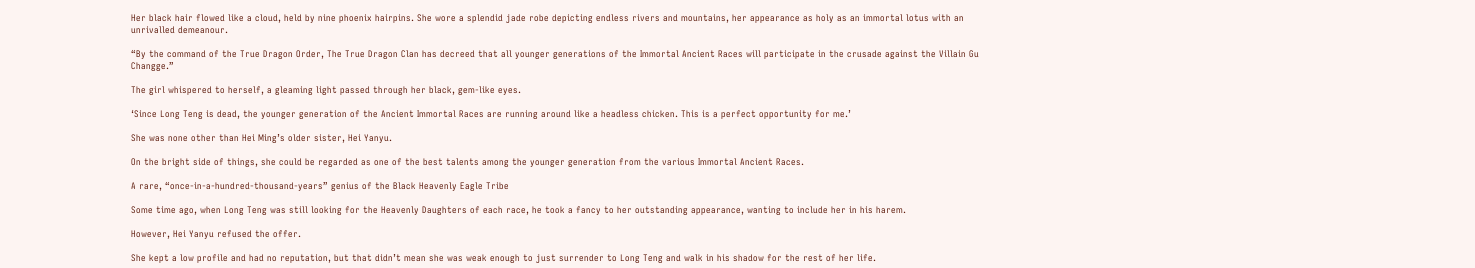Her black hair flowed like a cloud, held by nine phoenix hairpins. She wore a splendid jade robe depicting endless rivers and mountains, her appearance as holy as an immortal lotus with an unrivalled demeanour.

“By the command of the True Dragon Order, The True Dragon Clan has decreed that all younger generations of the Immortal Ancient Races will participate in the crusade against the Villain Gu Changge.”

The girl whispered to herself, a gleaming light passed through her black, gem-like eyes.

‘Since Long Teng is dead, the younger generation of the Ancient Immortal Races are running around like a headless chicken. This is a perfect opportunity for me.’

She was none other than Hei Ming’s older sister, Hei Yanyu.

On the bright side of things, she could be regarded as one of the best talents among the younger generation from the various Immortal Ancient Races.

A rare, “once-in-a-hundred-thousand-years” genius of the Black Heavenly Eagle Tribe

Some time ago, when Long Teng was still looking for the Heavenly Daughters of each race, he took a fancy to her outstanding appearance, wanting to include her in his harem.

However, Hei Yanyu refused the offer.

She kept a low profile and had no reputation, but that didn’t mean she was weak enough to just surrender to Long Teng and walk in his shadow for the rest of her life.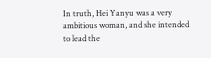In truth, Hei Yanyu was a very ambitious woman, and she intended to lead the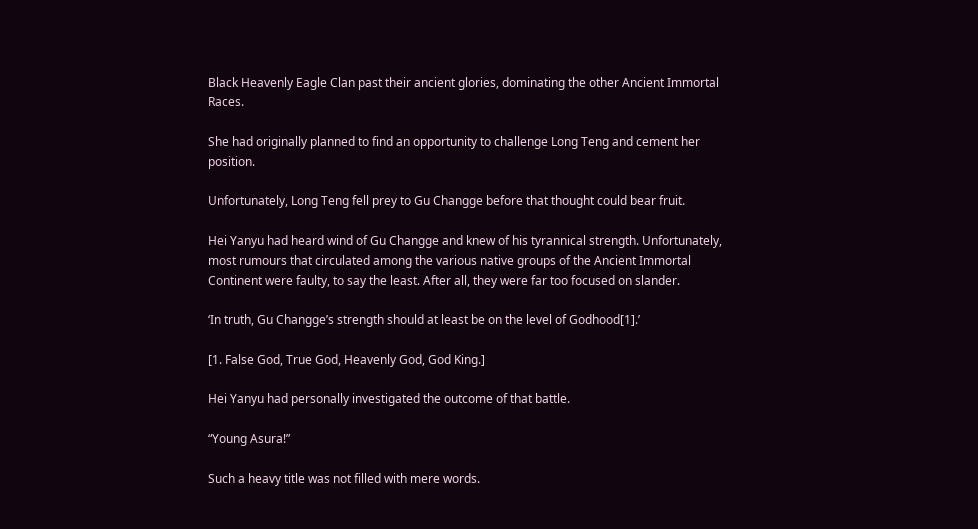Black Heavenly Eagle Clan past their ancient glories, dominating the other Ancient Immortal Races.

She had originally planned to find an opportunity to challenge Long Teng and cement her position.

Unfortunately, Long Teng fell prey to Gu Changge before that thought could bear fruit.

Hei Yanyu had heard wind of Gu Changge and knew of his tyrannical strength. Unfortunately, most rumours that circulated among the various native groups of the Ancient Immortal Continent were faulty, to say the least. After all, they were far too focused on slander.

‘In truth, Gu Changge’s strength should at least be on the level of Godhood[1].’

[1. False God, True God, Heavenly God, God King.]

Hei Yanyu had personally investigated the outcome of that battle.

“Young Asura!”

Such a heavy title was not filled with mere words.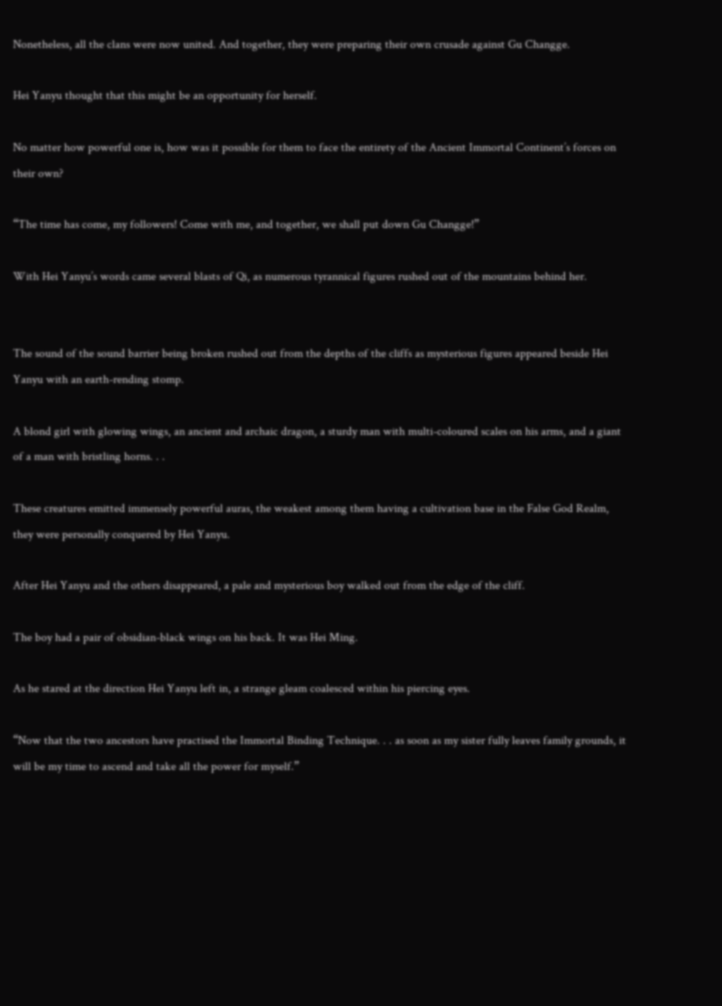Nonetheless, all the clans were now united. And together, they were preparing their own crusade against Gu Changge.

Hei Yanyu thought that this might be an opportunity for herself.

No matter how powerful one is, how was it possible for them to face the entirety of the Ancient Immortal Continent’s forces on their own?

“The time has come, my followers! Come with me, and together, we shall put down Gu Changge!”

With Hei Yanyu’s words came several blasts of Qi, as numerous tyrannical figures rushed out of the mountains behind her.


The sound of the sound barrier being broken rushed out from the depths of the cliffs as mysterious figures appeared beside Hei Yanyu with an earth-rending stomp.

A blond girl with glowing wings, an ancient and archaic dragon, a sturdy man with multi-coloured scales on his arms, and a giant of a man with bristling horns. . .

These creatures emitted immensely powerful auras, the weakest among them having a cultivation base in the False God Realm, they were personally conquered by Hei Yanyu.

After Hei Yanyu and the others disappeared, a pale and mysterious boy walked out from the edge of the cliff.

The boy had a pair of obsidian-black wings on his back. It was Hei Ming.

As he stared at the direction Hei Yanyu left in, a strange gleam coalesced within his piercing eyes.

“Now that the two ancestors have practised the Immortal Binding Technique. . . as soon as my sister fully leaves family grounds, it will be my time to ascend and take all the power for myself.”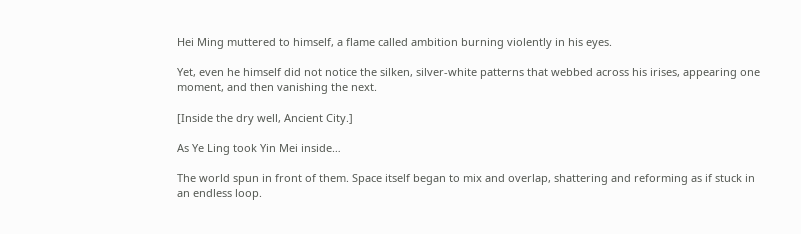Hei Ming muttered to himself, a flame called ambition burning violently in his eyes.

Yet, even he himself did not notice the silken, silver-white patterns that webbed across his irises, appearing one moment, and then vanishing the next.

[Inside the dry well, Ancient City.]

As Ye Ling took Yin Mei inside…

The world spun in front of them. Space itself began to mix and overlap, shattering and reforming as if stuck in an endless loop.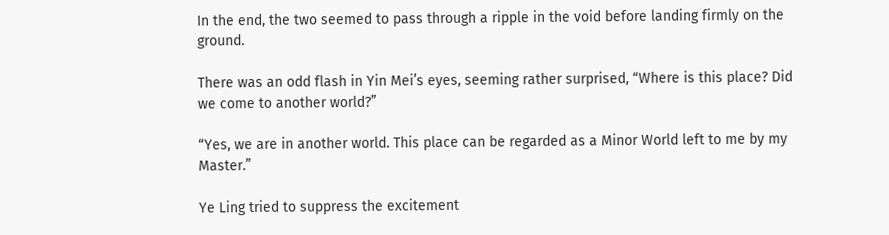In the end, the two seemed to pass through a ripple in the void before landing firmly on the ground.

There was an odd flash in Yin Mei’s eyes, seeming rather surprised, “Where is this place? Did we come to another world?”

“Yes, we are in another world. This place can be regarded as a Minor World left to me by my Master.”

Ye Ling tried to suppress the excitement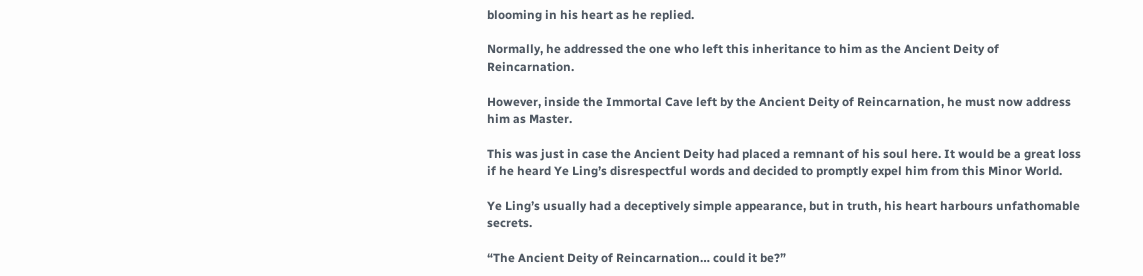blooming in his heart as he replied.

Normally, he addressed the one who left this inheritance to him as the Ancient Deity of Reincarnation.

However, inside the Immortal Cave left by the Ancient Deity of Reincarnation, he must now address him as Master.

This was just in case the Ancient Deity had placed a remnant of his soul here. It would be a great loss if he heard Ye Ling’s disrespectful words and decided to promptly expel him from this Minor World.

Ye Ling’s usually had a deceptively simple appearance, but in truth, his heart harbours unfathomable secrets.

“The Ancient Deity of Reincarnation… could it be?”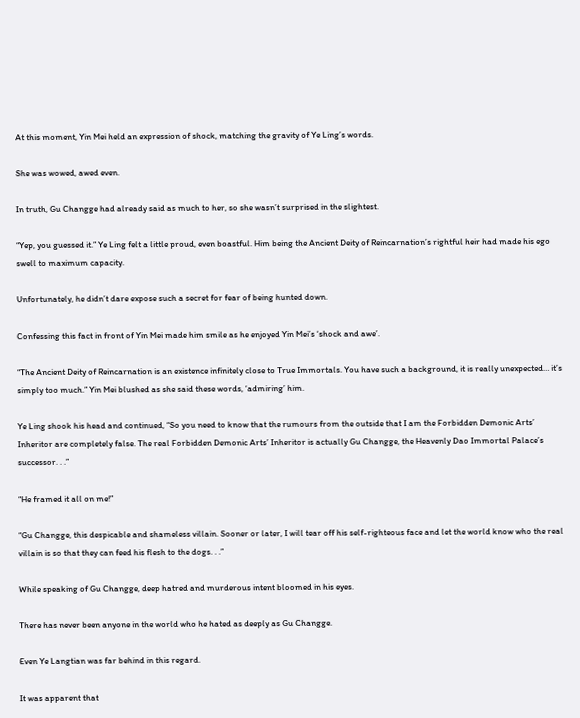At this moment, Yin Mei held an expression of shock, matching the gravity of Ye Ling’s words.

She was wowed, awed even.

In truth, Gu Changge had already said as much to her, so she wasn’t surprised in the slightest.

“Yep, you guessed it.” Ye Ling felt a little proud, even boastful. Him being the Ancient Deity of Reincarnation’s rightful heir had made his ego swell to maximum capacity.

Unfortunately, he didn’t dare expose such a secret for fear of being hunted down.

Confessing this fact in front of Yin Mei made him smile as he enjoyed Yin Mei’s ‘shock and awe’.

“The Ancient Deity of Reincarnation is an existence infinitely close to True Immortals. You have such a background, it is really unexpected… it’s simply too much.” Yin Mei blushed as she said these words, ‘admiring’ him.

Ye Ling shook his head and continued, “So you need to know that the rumours from the outside that I am the Forbidden Demonic Arts’ Inheritor are completely false. The real Forbidden Demonic Arts’ Inheritor is actually Gu Changge, the Heavenly Dao Immortal Palace’s successor. . .”

“He framed it all on me!”

“Gu Changge, this despicable and shameless villain. Sooner or later, I will tear off his self-righteous face and let the world know who the real villain is so that they can feed his flesh to the dogs. . .”

While speaking of Gu Changge, deep hatred and murderous intent bloomed in his eyes.

There has never been anyone in the world who he hated as deeply as Gu Changge.

Even Ye Langtian was far behind in this regard.

It was apparent that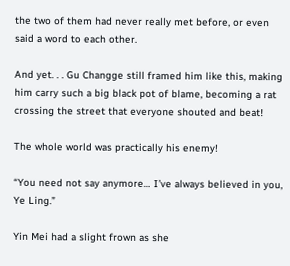the two of them had never really met before, or even said a word to each other.

And yet. . . Gu Changge still framed him like this, making him carry such a big black pot of blame, becoming a rat crossing the street that everyone shouted and beat!

The whole world was practically his enemy!

“You need not say anymore… I’ve always believed in you, Ye Ling.”

Yin Mei had a slight frown as she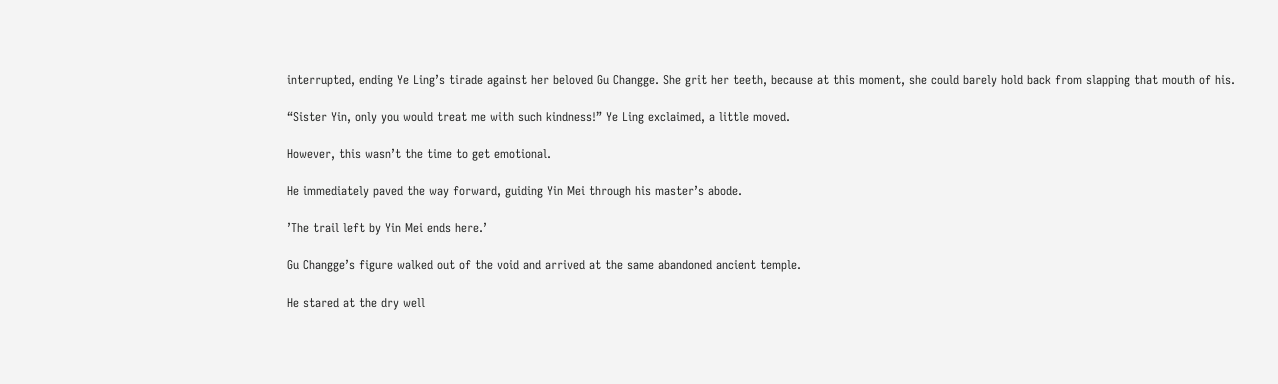interrupted, ending Ye Ling’s tirade against her beloved Gu Changge. She grit her teeth, because at this moment, she could barely hold back from slapping that mouth of his.

“Sister Yin, only you would treat me with such kindness!” Ye Ling exclaimed, a little moved.

However, this wasn’t the time to get emotional.

He immediately paved the way forward, guiding Yin Mei through his master’s abode.

’The trail left by Yin Mei ends here.’

Gu Changge’s figure walked out of the void and arrived at the same abandoned ancient temple.

He stared at the dry well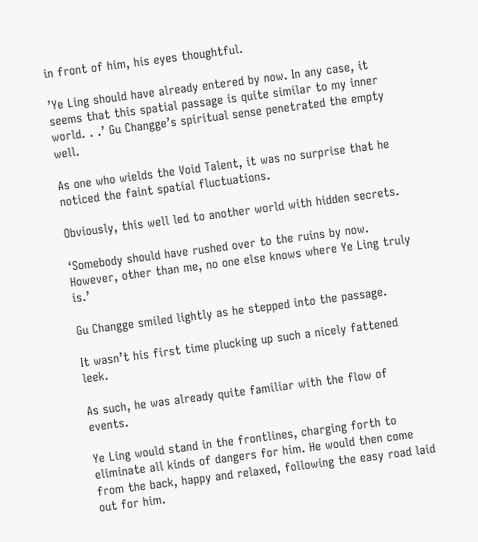in front of him, his eyes thoughtful.

’Ye Ling should have already entered by now. In any case, it seems that this spatial passage is quite similar to my inner world. . .’ Gu Changge’s spiritual sense penetrated the empty well.

As one who wields the Void Talent, it was no surprise that he noticed the faint spatial fluctuations.

Obviously, this well led to another world with hidden secrets.

‘Somebody should have rushed over to the ruins by now. However, other than me, no one else knows where Ye Ling truly is.’

Gu Changge smiled lightly as he stepped into the passage.

It wasn’t his first time plucking up such a nicely fattened leek.

As such, he was already quite familiar with the flow of events.

Ye Ling would stand in the frontlines, charging forth to eliminate all kinds of dangers for him. He would then come from the back, happy and relaxed, following the easy road laid out for him.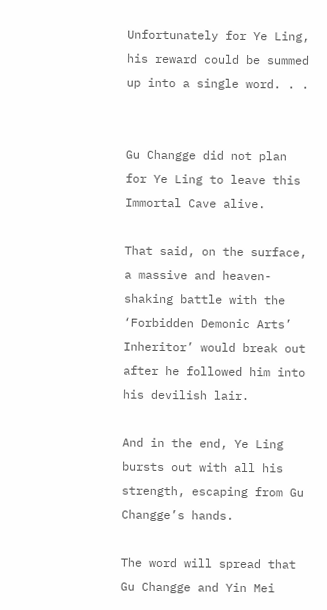Unfortunately for Ye Ling, his reward could be summed up into a single word. . .


Gu Changge did not plan for Ye Ling to leave this Immortal Cave alive.

That said, on the surface, a massive and heaven-shaking battle with the ‘Forbidden Demonic Arts’ Inheritor’ would break out after he followed him into his devilish lair.

And in the end, Ye Ling bursts out with all his strength, escaping from Gu Changge’s hands.

The word will spread that Gu Changge and Yin Mei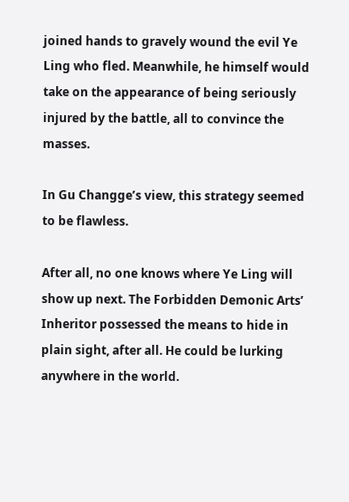joined hands to gravely wound the evil Ye Ling who fled. Meanwhile, he himself would take on the appearance of being seriously injured by the battle, all to convince the masses.

In Gu Changge’s view, this strategy seemed to be flawless.

After all, no one knows where Ye Ling will show up next. The Forbidden Demonic Arts’ Inheritor possessed the means to hide in plain sight, after all. He could be lurking anywhere in the world.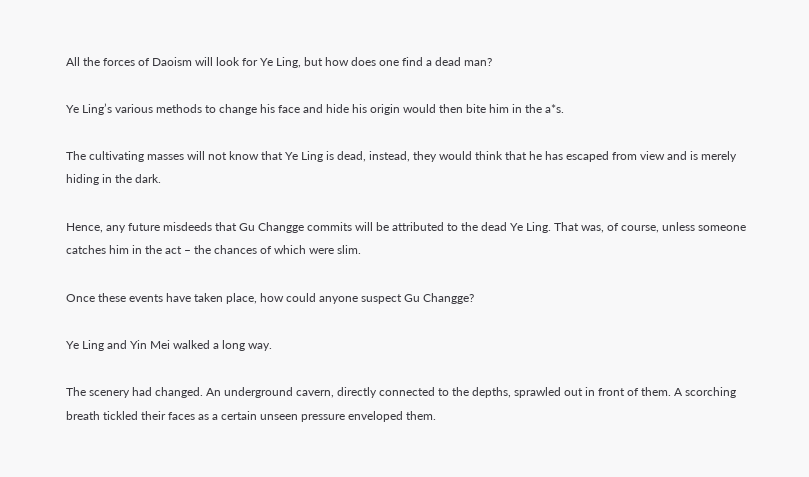All the forces of Daoism will look for Ye Ling, but how does one find a dead man?

Ye Ling’s various methods to change his face and hide his origin would then bite him in the a*s.

The cultivating masses will not know that Ye Ling is dead, instead, they would think that he has escaped from view and is merely hiding in the dark.

Hence, any future misdeeds that Gu Changge commits will be attributed to the dead Ye Ling. That was, of course, unless someone catches him in the act – the chances of which were slim.

Once these events have taken place, how could anyone suspect Gu Changge?

Ye Ling and Yin Mei walked a long way.

The scenery had changed. An underground cavern, directly connected to the depths, sprawled out in front of them. A scorching breath tickled their faces as a certain unseen pressure enveloped them.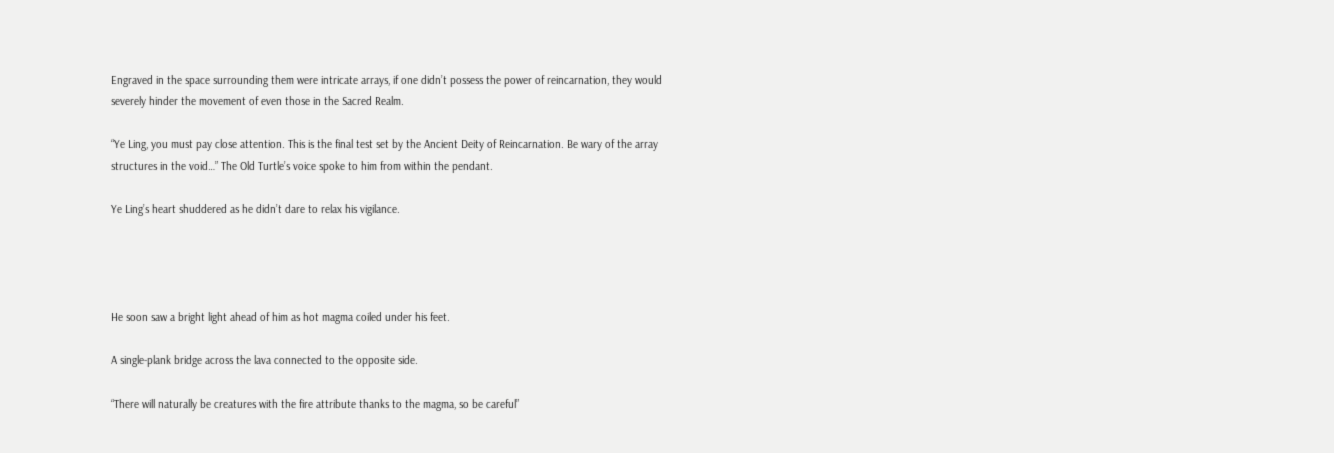Engraved in the space surrounding them were intricate arrays, if one didn’t possess the power of reincarnation, they would severely hinder the movement of even those in the Sacred Realm.

“Ye Ling, you must pay close attention. This is the final test set by the Ancient Deity of Reincarnation. Be wary of the array structures in the void…” The Old Turtle’s voice spoke to him from within the pendant.

Ye Ling’s heart shuddered as he didn’t dare to relax his vigilance.




He soon saw a bright light ahead of him as hot magma coiled under his feet.

A single-plank bridge across the lava connected to the opposite side.

“There will naturally be creatures with the fire attribute thanks to the magma, so be careful”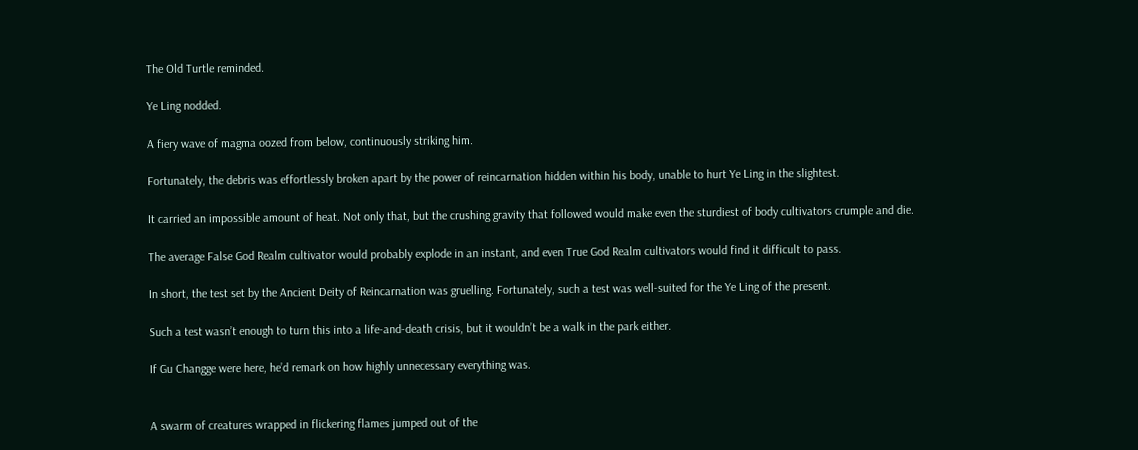The Old Turtle reminded.

Ye Ling nodded.

A fiery wave of magma oozed from below, continuously striking him.

Fortunately, the debris was effortlessly broken apart by the power of reincarnation hidden within his body, unable to hurt Ye Ling in the slightest.

It carried an impossible amount of heat. Not only that, but the crushing gravity that followed would make even the sturdiest of body cultivators crumple and die.

The average False God Realm cultivator would probably explode in an instant, and even True God Realm cultivators would find it difficult to pass.

In short, the test set by the Ancient Deity of Reincarnation was gruelling. Fortunately, such a test was well-suited for the Ye Ling of the present.

Such a test wasn’t enough to turn this into a life-and-death crisis, but it wouldn’t be a walk in the park either.

If Gu Changge were here, he’d remark on how highly unnecessary everything was.


A swarm of creatures wrapped in flickering flames jumped out of the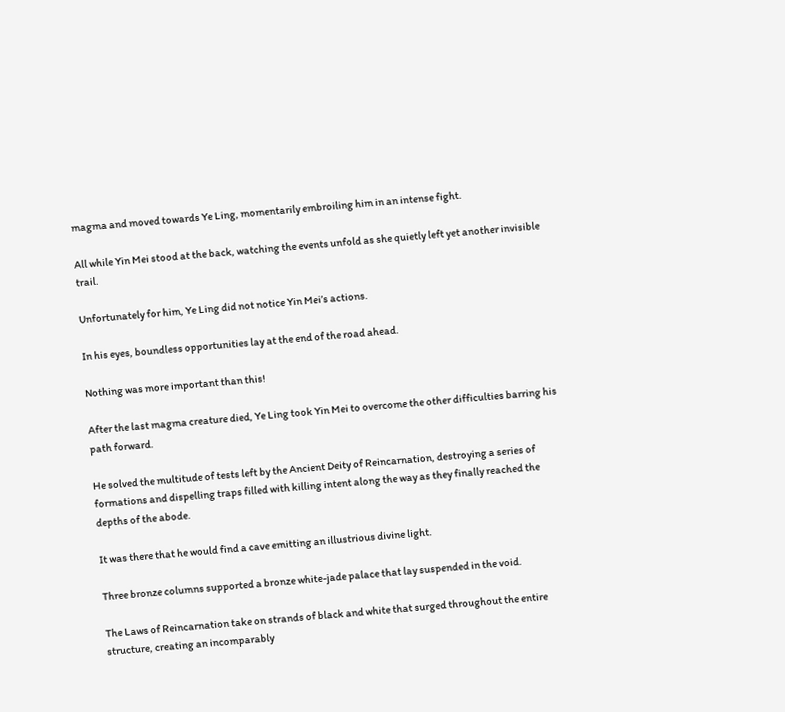magma and moved towards Ye Ling, momentarily embroiling him in an intense fight.

All while Yin Mei stood at the back, watching the events unfold as she quietly left yet another invisible trail.

Unfortunately for him, Ye Ling did not notice Yin Mei’s actions.

In his eyes, boundless opportunities lay at the end of the road ahead.

Nothing was more important than this!

After the last magma creature died, Ye Ling took Yin Mei to overcome the other difficulties barring his path forward.

He solved the multitude of tests left by the Ancient Deity of Reincarnation, destroying a series of formations and dispelling traps filled with killing intent along the way as they finally reached the depths of the abode.

It was there that he would find a cave emitting an illustrious divine light.

Three bronze columns supported a bronze white-jade palace that lay suspended in the void.

The Laws of Reincarnation take on strands of black and white that surged throughout the entire structure, creating an incomparably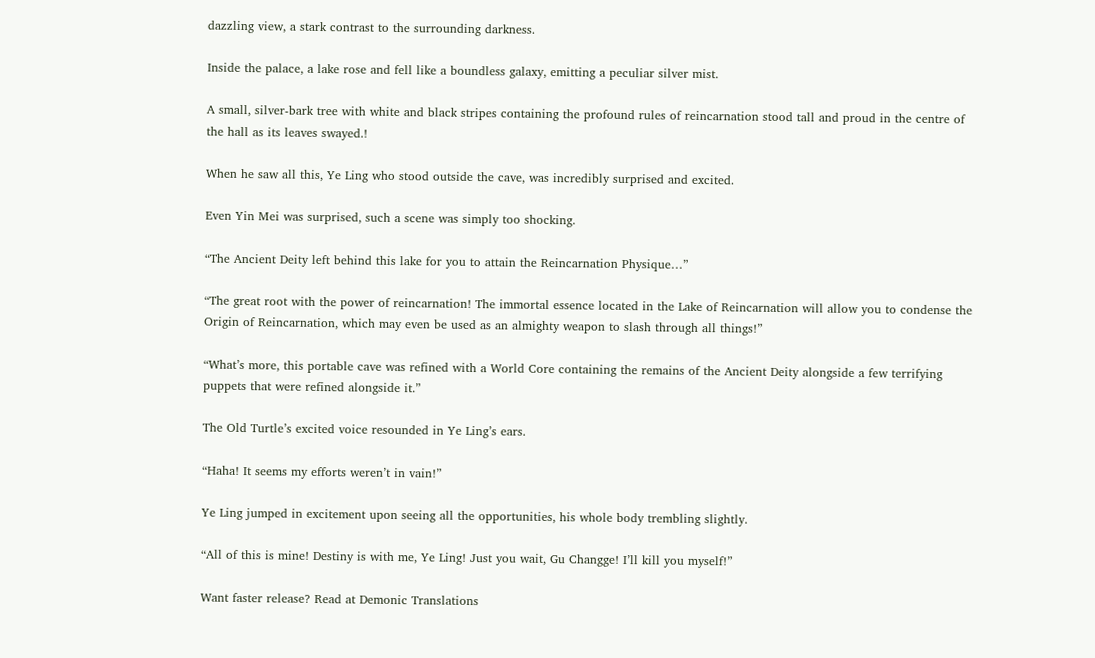dazzling view, a stark contrast to the surrounding darkness.

Inside the palace, a lake rose and fell like a boundless galaxy, emitting a peculiar silver mist.

A small, silver-bark tree with white and black stripes containing the profound rules of reincarnation stood tall and proud in the centre of the hall as its leaves swayed.!

When he saw all this, Ye Ling who stood outside the cave, was incredibly surprised and excited.

Even Yin Mei was surprised, such a scene was simply too shocking.

“The Ancient Deity left behind this lake for you to attain the Reincarnation Physique…”

“The great root with the power of reincarnation! The immortal essence located in the Lake of Reincarnation will allow you to condense the Origin of Reincarnation, which may even be used as an almighty weapon to slash through all things!”

“What’s more, this portable cave was refined with a World Core containing the remains of the Ancient Deity alongside a few terrifying puppets that were refined alongside it.”

The Old Turtle’s excited voice resounded in Ye Ling’s ears.

“Haha! It seems my efforts weren’t in vain!”

Ye Ling jumped in excitement upon seeing all the opportunities, his whole body trembling slightly.

“All of this is mine! Destiny is with me, Ye Ling! Just you wait, Gu Changge! I’ll kill you myself!”

Want faster release? Read at Demonic Translations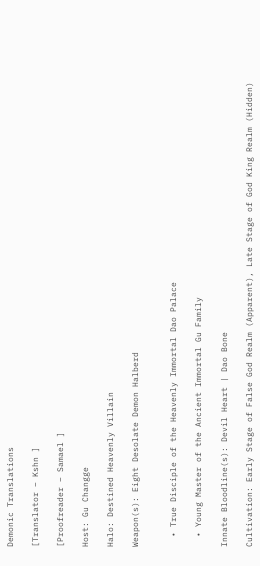Demonic Translations

[Translator – Kshn ]

[Proofreader – Samael ]

Host: Gu Changge

Halo: Destined Heavenly Villain

Weapon(s): Eight Desolate Demon Halberd


  • True Disciple of the Heavenly Immortal Dao Palace

  • Young Master of the Ancient Immortal Gu Family

Innate Bloodline(s): Devil Heart | Dao Bone

Cultivation: Early Stage of False God Realm (Apparent), Late Stage of God King Realm (Hidden)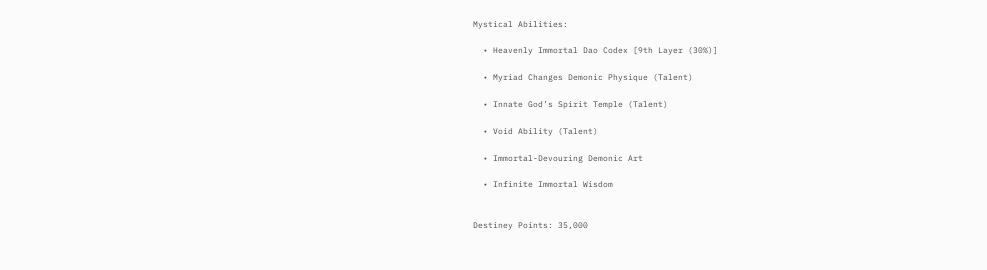Mystical Abilities:

  • Heavenly Immortal Dao Codex [9th Layer (30%)]

  • Myriad Changes Demonic Physique (Talent)

  • Innate God’s Spirit Temple (Talent)

  • Void Ability (Talent)

  • Immortal-Devouring Demonic Art

  • Infinite Immortal Wisdom


Destiney Points: 35,000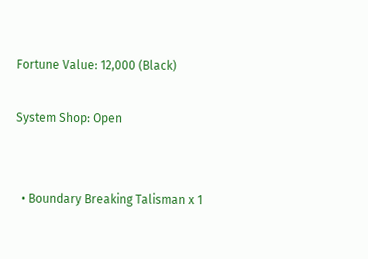Fortune Value: 12,000 (Black)

System Shop: Open


  • Boundary Breaking Talisman x 1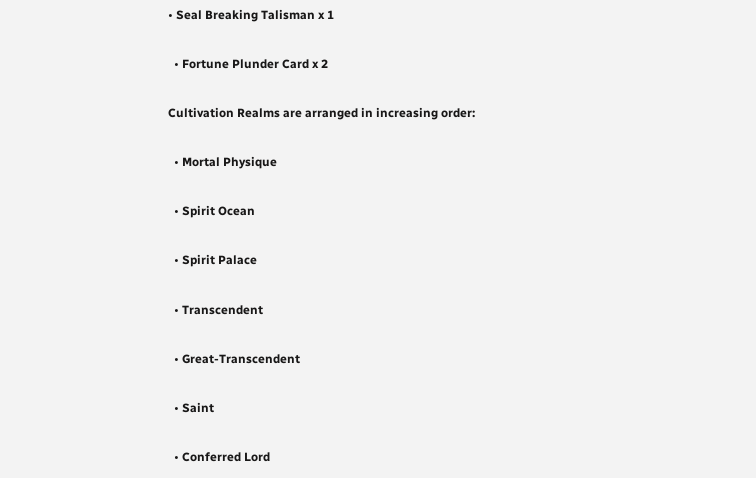• Seal Breaking Talisman x 1

  • Fortune Plunder Card x 2

Cultivation Realms are arranged in increasing order:

  • Mortal Physique

  • Spirit Ocean

  • Spirit Palace

  • Transcendent

  • Great-Transcendent

  • Saint

  • Conferred Lord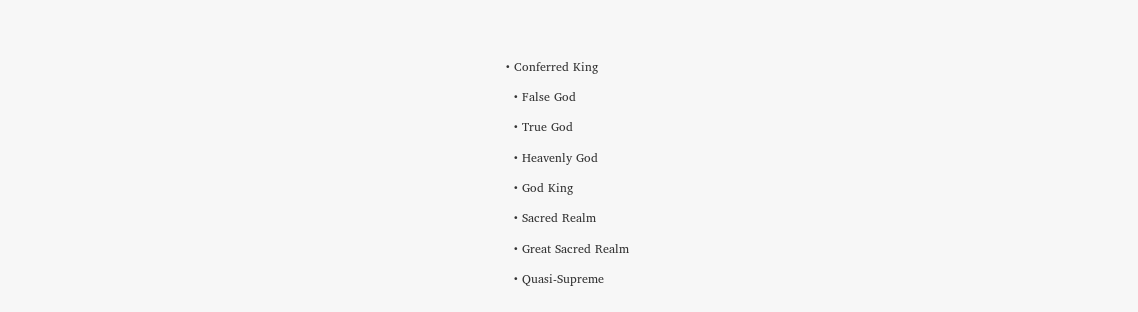• Conferred King

  • False God

  • True God

  • Heavenly God

  • God King

  • Sacred Realm

  • Great Sacred Realm

  • Quasi-Supreme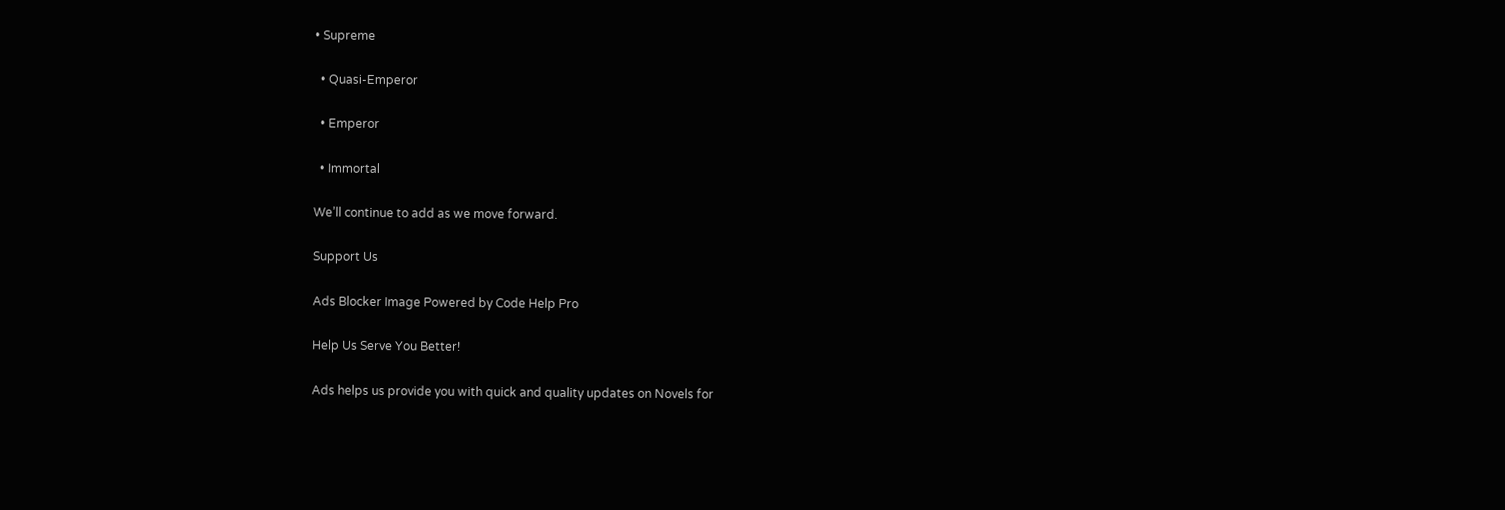• Supreme

  • Quasi-Emperor

  • Emperor

  • Immortal

We’ll continue to add as we move forward.

Support Us

Ads Blocker Image Powered by Code Help Pro

Help Us Serve You Better!

Ads helps us provide you with quick and quality updates on Novels for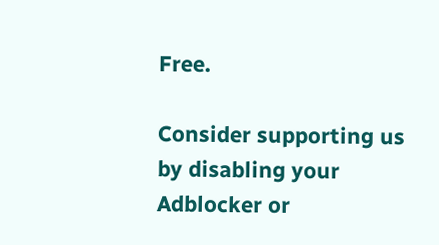Free.

Consider supporting us by disabling your Adblocker or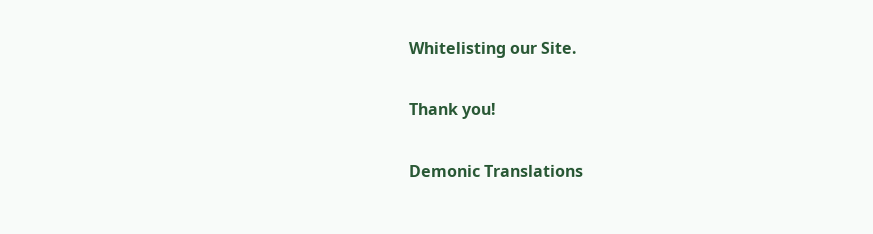Whitelisting our Site.

Thank you!

Demonic Translations